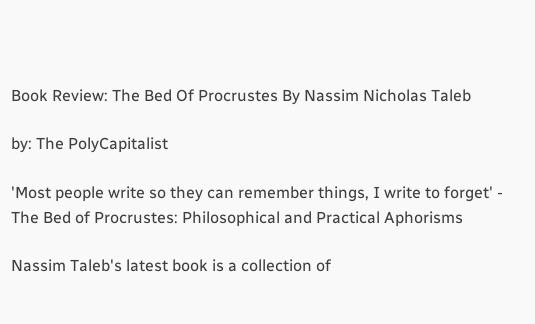Book Review: The Bed Of Procrustes By Nassim Nicholas Taleb

by: The PolyCapitalist

'Most people write so they can remember things, I write to forget' - The Bed of Procrustes: Philosophical and Practical Aphorisms

Nassim Taleb's latest book is a collection of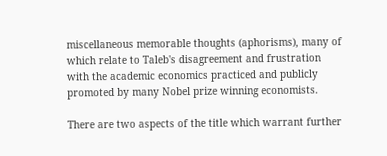miscellaneous memorable thoughts (aphorisms), many of which relate to Taleb's disagreement and frustration with the academic economics practiced and publicly promoted by many Nobel prize winning economists.

There are two aspects of the title which warrant further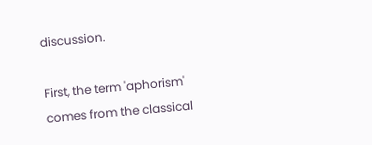discussion.

First, the term 'aphorism' comes from the classical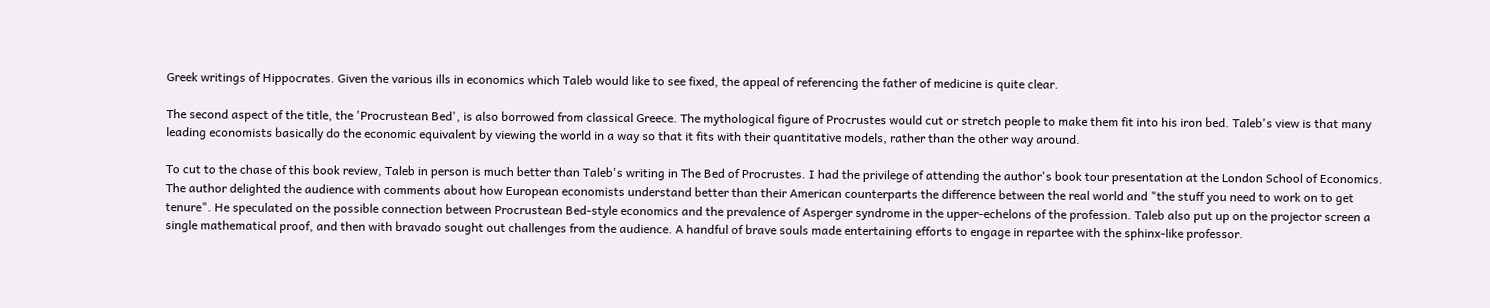Greek writings of Hippocrates. Given the various ills in economics which Taleb would like to see fixed, the appeal of referencing the father of medicine is quite clear.

The second aspect of the title, the 'Procrustean Bed', is also borrowed from classical Greece. The mythological figure of Procrustes would cut or stretch people to make them fit into his iron bed. Taleb's view is that many leading economists basically do the economic equivalent by viewing the world in a way so that it fits with their quantitative models, rather than the other way around.

To cut to the chase of this book review, Taleb in person is much better than Taleb's writing in The Bed of Procrustes. I had the privilege of attending the author's book tour presentation at the London School of Economics. The author delighted the audience with comments about how European economists understand better than their American counterparts the difference between the real world and "the stuff you need to work on to get tenure". He speculated on the possible connection between Procrustean Bed-style economics and the prevalence of Asperger syndrome in the upper-echelons of the profession. Taleb also put up on the projector screen a single mathematical proof, and then with bravado sought out challenges from the audience. A handful of brave souls made entertaining efforts to engage in repartee with the sphinx-like professor.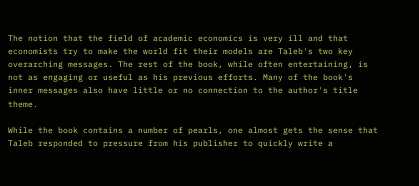The notion that the field of academic economics is very ill and that economists try to make the world fit their models are Taleb's two key overarching messages. The rest of the book, while often entertaining, is not as engaging or useful as his previous efforts. Many of the book's inner messages also have little or no connection to the author's title theme.

While the book contains a number of pearls, one almost gets the sense that Taleb responded to pressure from his publisher to quickly write a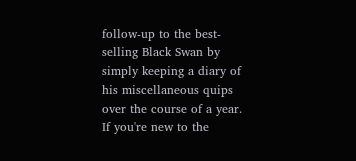follow-up to the best-selling Black Swan by simply keeping a diary of his miscellaneous quips over the course of a year. If you're new to the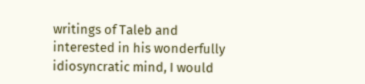writings of Taleb and interested in his wonderfully idiosyncratic mind, I would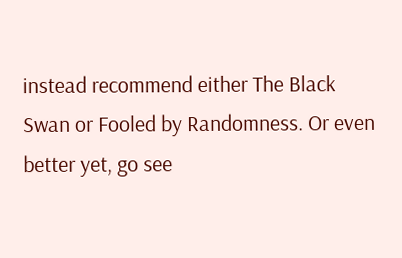instead recommend either The Black Swan or Fooled by Randomness. Or even better yet, go see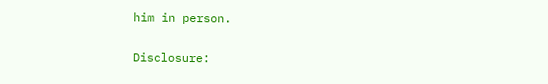him in person.

Disclosure: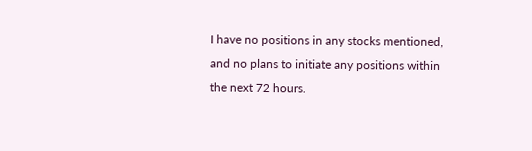I have no positions in any stocks mentioned, and no plans to initiate any positions within the next 72 hours.